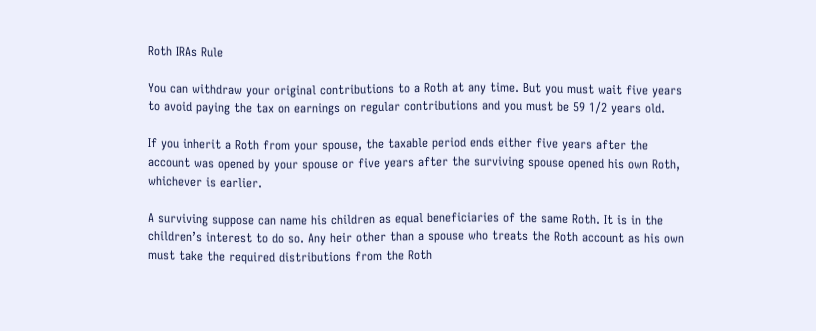Roth IRAs Rule

You can withdraw your original contributions to a Roth at any time. But you must wait five years to avoid paying the tax on earnings on regular contributions and you must be 59 1/2 years old.

If you inherit a Roth from your spouse, the taxable period ends either five years after the account was opened by your spouse or five years after the surviving spouse opened his own Roth, whichever is earlier.

A surviving suppose can name his children as equal beneficiaries of the same Roth. It is in the children’s interest to do so. Any heir other than a spouse who treats the Roth account as his own must take the required distributions from the Roth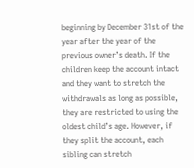beginning by December 31st of the year after the year of the previous owner’s death. If the children keep the account intact and they want to stretch the withdrawals as long as possible, they are restricted to using the oldest child’s age. However, if they split the account, each sibling can stretch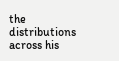the distributions across his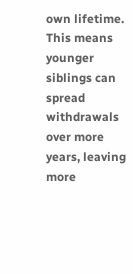own lifetime. This means younger siblings can spread withdrawals over more years, leaving more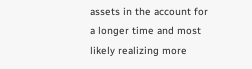assets in the account for a longer time and most likely realizing more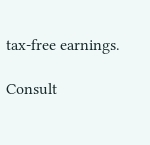tax-free earnings.

Consult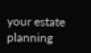your estate planning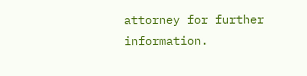attorney for further information.